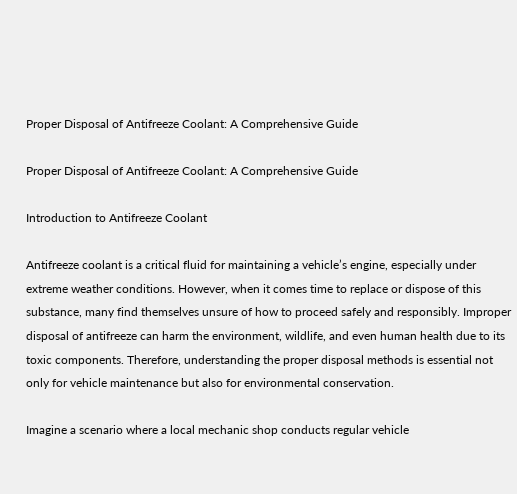Proper Disposal of Antifreeze Coolant: A Comprehensive Guide

Proper Disposal of Antifreeze Coolant: A Comprehensive Guide

Introduction to Antifreeze Coolant

Antifreeze coolant is a critical fluid for maintaining a vehicle’s engine, especially under extreme weather conditions. However, when it comes time to replace or dispose of this substance, many find themselves unsure of how to proceed safely and responsibly. Improper disposal of antifreeze can harm the environment, wildlife, and even human health due to its toxic components. Therefore, understanding the proper disposal methods is essential not only for vehicle maintenance but also for environmental conservation.

Imagine a scenario where a local mechanic shop conducts regular vehicle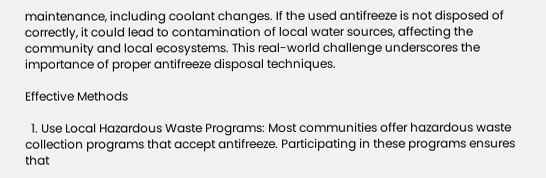maintenance, including coolant changes. If the used antifreeze is not disposed of correctly, it could lead to contamination of local water sources, affecting the community and local ecosystems. This real-world challenge underscores the importance of proper antifreeze disposal techniques.

Effective Methods

  1. Use Local Hazardous Waste Programs: Most communities offer hazardous waste collection programs that accept antifreeze. Participating in these programs ensures that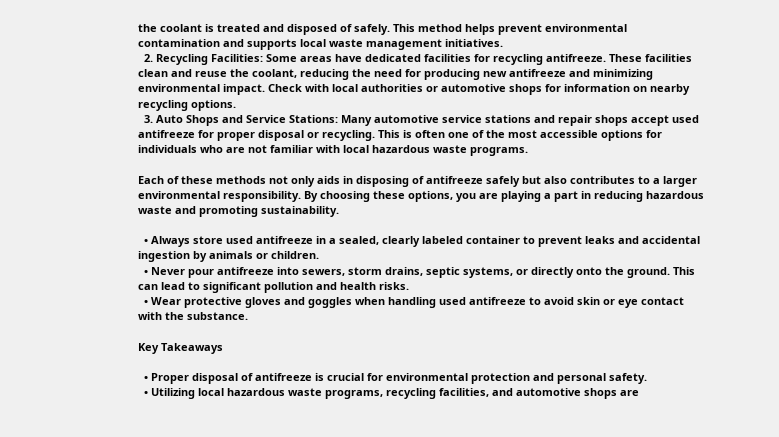the coolant is treated and disposed of safely. This method helps prevent environmental contamination and supports local waste management initiatives.
  2. Recycling Facilities: Some areas have dedicated facilities for recycling antifreeze. These facilities clean and reuse the coolant, reducing the need for producing new antifreeze and minimizing environmental impact. Check with local authorities or automotive shops for information on nearby recycling options.
  3. Auto Shops and Service Stations: Many automotive service stations and repair shops accept used antifreeze for proper disposal or recycling. This is often one of the most accessible options for individuals who are not familiar with local hazardous waste programs.

Each of these methods not only aids in disposing of antifreeze safely but also contributes to a larger environmental responsibility. By choosing these options, you are playing a part in reducing hazardous waste and promoting sustainability.

  • Always store used antifreeze in a sealed, clearly labeled container to prevent leaks and accidental ingestion by animals or children.
  • Never pour antifreeze into sewers, storm drains, septic systems, or directly onto the ground. This can lead to significant pollution and health risks.
  • Wear protective gloves and goggles when handling used antifreeze to avoid skin or eye contact with the substance.

Key Takeaways

  • Proper disposal of antifreeze is crucial for environmental protection and personal safety.
  • Utilizing local hazardous waste programs, recycling facilities, and automotive shops are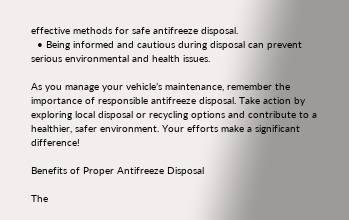effective methods for safe antifreeze disposal.
  • Being informed and cautious during disposal can prevent serious environmental and health issues.

As you manage your vehicle’s maintenance, remember the importance of responsible antifreeze disposal. Take action by exploring local disposal or recycling options and contribute to a healthier, safer environment. Your efforts make a significant difference!

Benefits of Proper Antifreeze Disposal

The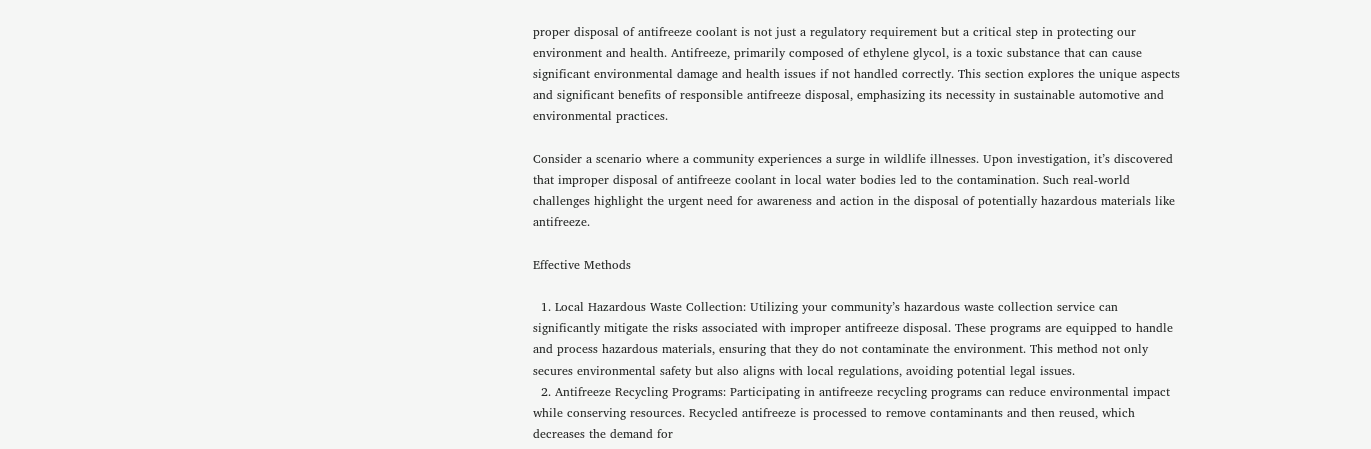proper disposal of antifreeze coolant is not just a regulatory requirement but a critical step in protecting our environment and health. Antifreeze, primarily composed of ethylene glycol, is a toxic substance that can cause significant environmental damage and health issues if not handled correctly. This section explores the unique aspects and significant benefits of responsible antifreeze disposal, emphasizing its necessity in sustainable automotive and environmental practices.

Consider a scenario where a community experiences a surge in wildlife illnesses. Upon investigation, it’s discovered that improper disposal of antifreeze coolant in local water bodies led to the contamination. Such real-world challenges highlight the urgent need for awareness and action in the disposal of potentially hazardous materials like antifreeze.

Effective Methods

  1. Local Hazardous Waste Collection: Utilizing your community’s hazardous waste collection service can significantly mitigate the risks associated with improper antifreeze disposal. These programs are equipped to handle and process hazardous materials, ensuring that they do not contaminate the environment. This method not only secures environmental safety but also aligns with local regulations, avoiding potential legal issues.
  2. Antifreeze Recycling Programs: Participating in antifreeze recycling programs can reduce environmental impact while conserving resources. Recycled antifreeze is processed to remove contaminants and then reused, which decreases the demand for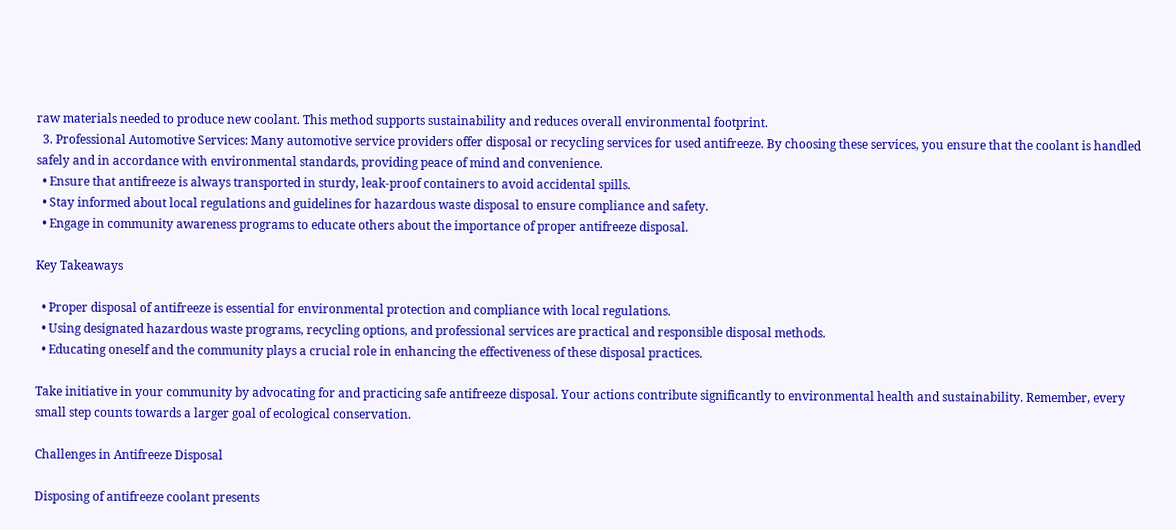raw materials needed to produce new coolant. This method supports sustainability and reduces overall environmental footprint.
  3. Professional Automotive Services: Many automotive service providers offer disposal or recycling services for used antifreeze. By choosing these services, you ensure that the coolant is handled safely and in accordance with environmental standards, providing peace of mind and convenience.
  • Ensure that antifreeze is always transported in sturdy, leak-proof containers to avoid accidental spills.
  • Stay informed about local regulations and guidelines for hazardous waste disposal to ensure compliance and safety.
  • Engage in community awareness programs to educate others about the importance of proper antifreeze disposal.

Key Takeaways

  • Proper disposal of antifreeze is essential for environmental protection and compliance with local regulations.
  • Using designated hazardous waste programs, recycling options, and professional services are practical and responsible disposal methods.
  • Educating oneself and the community plays a crucial role in enhancing the effectiveness of these disposal practices.

Take initiative in your community by advocating for and practicing safe antifreeze disposal. Your actions contribute significantly to environmental health and sustainability. Remember, every small step counts towards a larger goal of ecological conservation.

Challenges in Antifreeze Disposal

Disposing of antifreeze coolant presents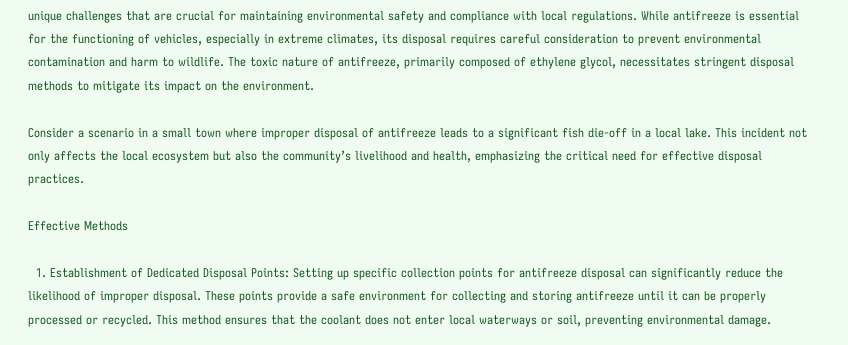unique challenges that are crucial for maintaining environmental safety and compliance with local regulations. While antifreeze is essential for the functioning of vehicles, especially in extreme climates, its disposal requires careful consideration to prevent environmental contamination and harm to wildlife. The toxic nature of antifreeze, primarily composed of ethylene glycol, necessitates stringent disposal methods to mitigate its impact on the environment.

Consider a scenario in a small town where improper disposal of antifreeze leads to a significant fish die-off in a local lake. This incident not only affects the local ecosystem but also the community’s livelihood and health, emphasizing the critical need for effective disposal practices.

Effective Methods

  1. Establishment of Dedicated Disposal Points: Setting up specific collection points for antifreeze disposal can significantly reduce the likelihood of improper disposal. These points provide a safe environment for collecting and storing antifreeze until it can be properly processed or recycled. This method ensures that the coolant does not enter local waterways or soil, preventing environmental damage.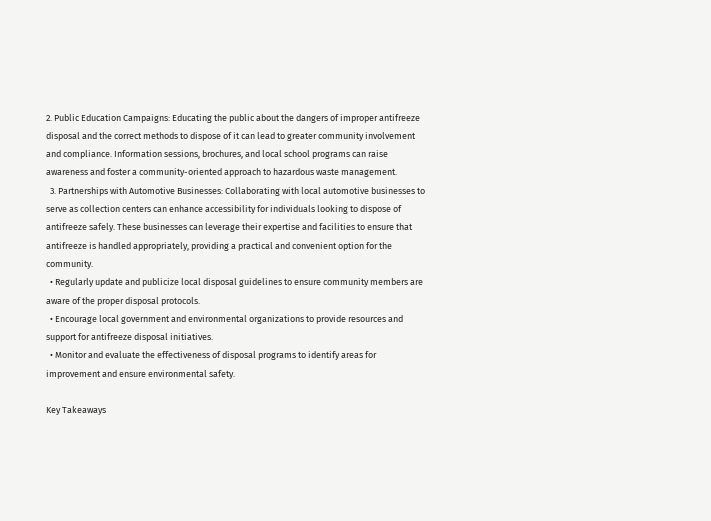2. Public Education Campaigns: Educating the public about the dangers of improper antifreeze disposal and the correct methods to dispose of it can lead to greater community involvement and compliance. Information sessions, brochures, and local school programs can raise awareness and foster a community-oriented approach to hazardous waste management.
  3. Partnerships with Automotive Businesses: Collaborating with local automotive businesses to serve as collection centers can enhance accessibility for individuals looking to dispose of antifreeze safely. These businesses can leverage their expertise and facilities to ensure that antifreeze is handled appropriately, providing a practical and convenient option for the community.
  • Regularly update and publicize local disposal guidelines to ensure community members are aware of the proper disposal protocols.
  • Encourage local government and environmental organizations to provide resources and support for antifreeze disposal initiatives.
  • Monitor and evaluate the effectiveness of disposal programs to identify areas for improvement and ensure environmental safety.

Key Takeaways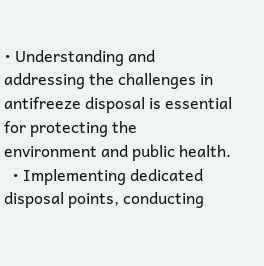• Understanding and addressing the challenges in antifreeze disposal is essential for protecting the environment and public health.
  • Implementing dedicated disposal points, conducting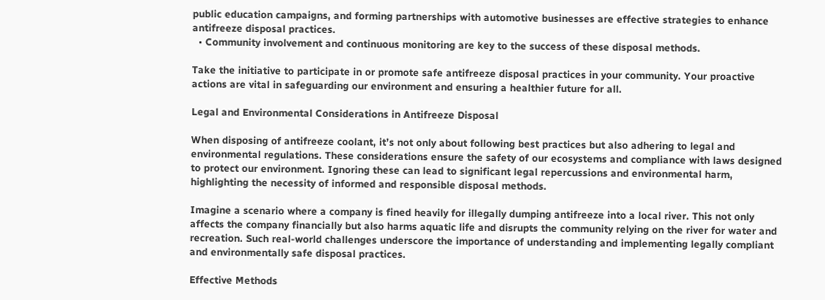public education campaigns, and forming partnerships with automotive businesses are effective strategies to enhance antifreeze disposal practices.
  • Community involvement and continuous monitoring are key to the success of these disposal methods.

Take the initiative to participate in or promote safe antifreeze disposal practices in your community. Your proactive actions are vital in safeguarding our environment and ensuring a healthier future for all.

Legal and Environmental Considerations in Antifreeze Disposal

When disposing of antifreeze coolant, it’s not only about following best practices but also adhering to legal and environmental regulations. These considerations ensure the safety of our ecosystems and compliance with laws designed to protect our environment. Ignoring these can lead to significant legal repercussions and environmental harm, highlighting the necessity of informed and responsible disposal methods.

Imagine a scenario where a company is fined heavily for illegally dumping antifreeze into a local river. This not only affects the company financially but also harms aquatic life and disrupts the community relying on the river for water and recreation. Such real-world challenges underscore the importance of understanding and implementing legally compliant and environmentally safe disposal practices.

Effective Methods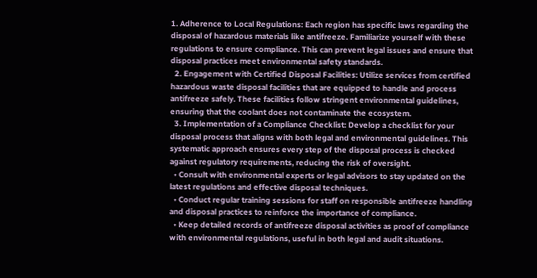1. Adherence to Local Regulations: Each region has specific laws regarding the disposal of hazardous materials like antifreeze. Familiarize yourself with these regulations to ensure compliance. This can prevent legal issues and ensure that disposal practices meet environmental safety standards.
  2. Engagement with Certified Disposal Facilities: Utilize services from certified hazardous waste disposal facilities that are equipped to handle and process antifreeze safely. These facilities follow stringent environmental guidelines, ensuring that the coolant does not contaminate the ecosystem.
  3. Implementation of a Compliance Checklist: Develop a checklist for your disposal process that aligns with both legal and environmental guidelines. This systematic approach ensures every step of the disposal process is checked against regulatory requirements, reducing the risk of oversight.
  • Consult with environmental experts or legal advisors to stay updated on the latest regulations and effective disposal techniques.
  • Conduct regular training sessions for staff on responsible antifreeze handling and disposal practices to reinforce the importance of compliance.
  • Keep detailed records of antifreeze disposal activities as proof of compliance with environmental regulations, useful in both legal and audit situations.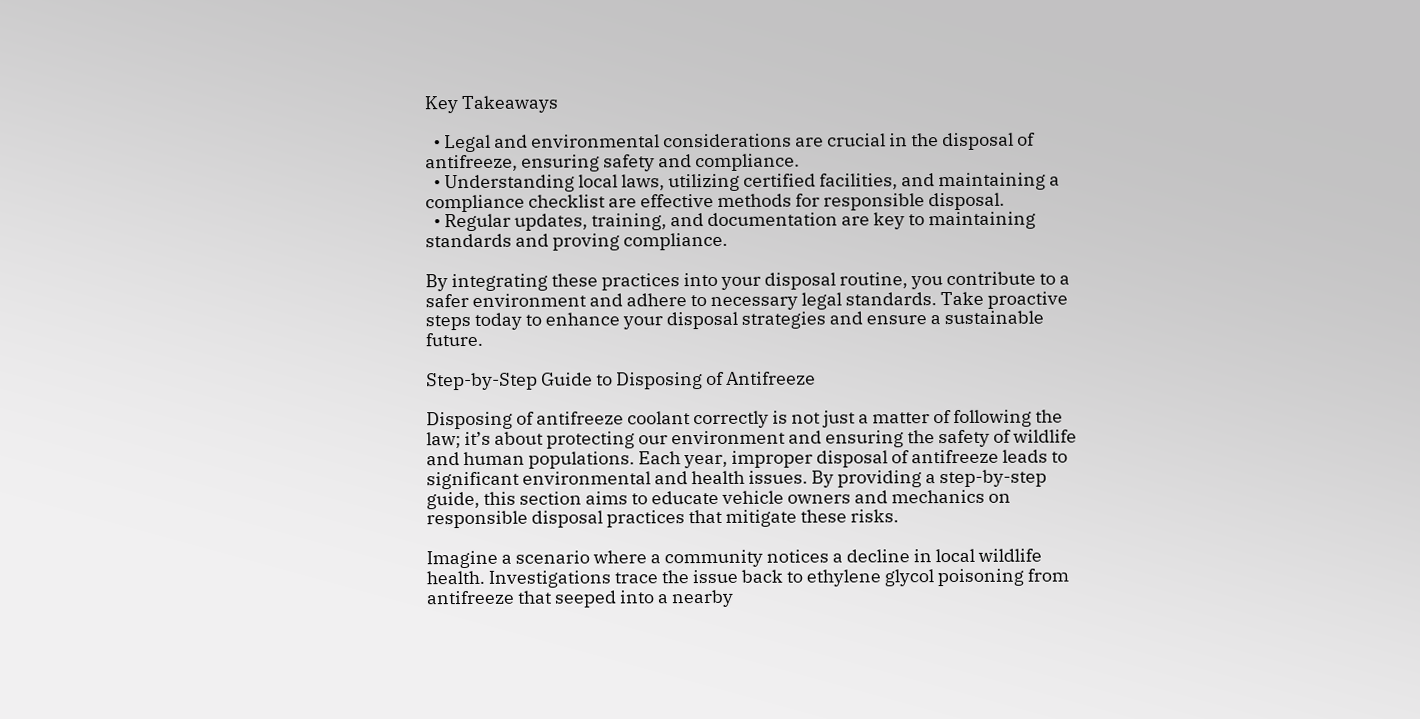Key Takeaways

  • Legal and environmental considerations are crucial in the disposal of antifreeze, ensuring safety and compliance.
  • Understanding local laws, utilizing certified facilities, and maintaining a compliance checklist are effective methods for responsible disposal.
  • Regular updates, training, and documentation are key to maintaining standards and proving compliance.

By integrating these practices into your disposal routine, you contribute to a safer environment and adhere to necessary legal standards. Take proactive steps today to enhance your disposal strategies and ensure a sustainable future.

Step-by-Step Guide to Disposing of Antifreeze

Disposing of antifreeze coolant correctly is not just a matter of following the law; it’s about protecting our environment and ensuring the safety of wildlife and human populations. Each year, improper disposal of antifreeze leads to significant environmental and health issues. By providing a step-by-step guide, this section aims to educate vehicle owners and mechanics on responsible disposal practices that mitigate these risks.

Imagine a scenario where a community notices a decline in local wildlife health. Investigations trace the issue back to ethylene glycol poisoning from antifreeze that seeped into a nearby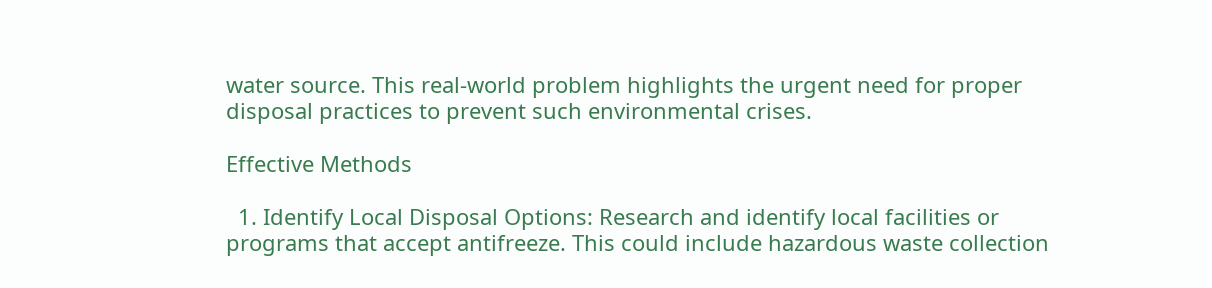water source. This real-world problem highlights the urgent need for proper disposal practices to prevent such environmental crises.

Effective Methods

  1. Identify Local Disposal Options: Research and identify local facilities or programs that accept antifreeze. This could include hazardous waste collection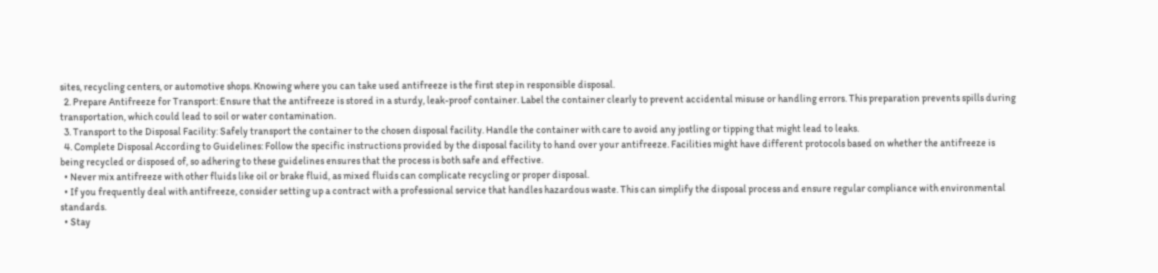sites, recycling centers, or automotive shops. Knowing where you can take used antifreeze is the first step in responsible disposal.
  2. Prepare Antifreeze for Transport: Ensure that the antifreeze is stored in a sturdy, leak-proof container. Label the container clearly to prevent accidental misuse or handling errors. This preparation prevents spills during transportation, which could lead to soil or water contamination.
  3. Transport to the Disposal Facility: Safely transport the container to the chosen disposal facility. Handle the container with care to avoid any jostling or tipping that might lead to leaks.
  4. Complete Disposal According to Guidelines: Follow the specific instructions provided by the disposal facility to hand over your antifreeze. Facilities might have different protocols based on whether the antifreeze is being recycled or disposed of, so adhering to these guidelines ensures that the process is both safe and effective.
  • Never mix antifreeze with other fluids like oil or brake fluid, as mixed fluids can complicate recycling or proper disposal.
  • If you frequently deal with antifreeze, consider setting up a contract with a professional service that handles hazardous waste. This can simplify the disposal process and ensure regular compliance with environmental standards.
  • Stay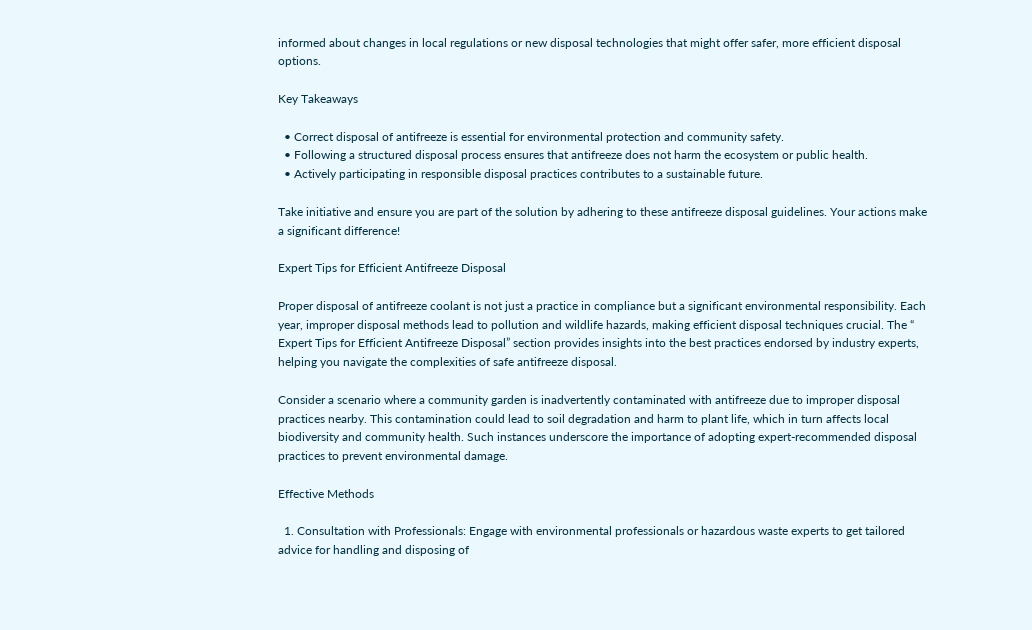informed about changes in local regulations or new disposal technologies that might offer safer, more efficient disposal options.

Key Takeaways

  • Correct disposal of antifreeze is essential for environmental protection and community safety.
  • Following a structured disposal process ensures that antifreeze does not harm the ecosystem or public health.
  • Actively participating in responsible disposal practices contributes to a sustainable future.

Take initiative and ensure you are part of the solution by adhering to these antifreeze disposal guidelines. Your actions make a significant difference!

Expert Tips for Efficient Antifreeze Disposal

Proper disposal of antifreeze coolant is not just a practice in compliance but a significant environmental responsibility. Each year, improper disposal methods lead to pollution and wildlife hazards, making efficient disposal techniques crucial. The “ Expert Tips for Efficient Antifreeze Disposal” section provides insights into the best practices endorsed by industry experts, helping you navigate the complexities of safe antifreeze disposal.

Consider a scenario where a community garden is inadvertently contaminated with antifreeze due to improper disposal practices nearby. This contamination could lead to soil degradation and harm to plant life, which in turn affects local biodiversity and community health. Such instances underscore the importance of adopting expert-recommended disposal practices to prevent environmental damage.

Effective Methods

  1. Consultation with Professionals: Engage with environmental professionals or hazardous waste experts to get tailored advice for handling and disposing of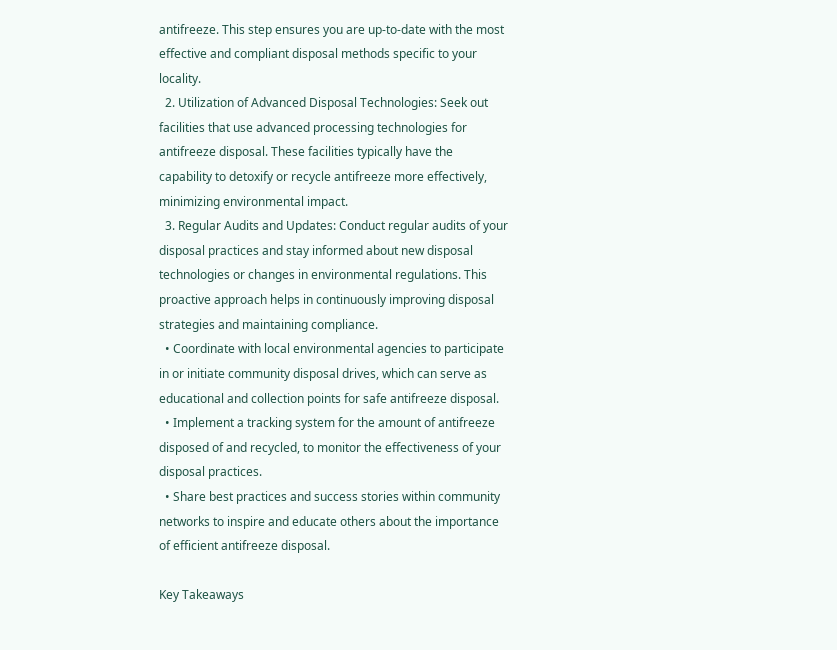antifreeze. This step ensures you are up-to-date with the most effective and compliant disposal methods specific to your locality.
  2. Utilization of Advanced Disposal Technologies: Seek out facilities that use advanced processing technologies for antifreeze disposal. These facilities typically have the capability to detoxify or recycle antifreeze more effectively, minimizing environmental impact.
  3. Regular Audits and Updates: Conduct regular audits of your disposal practices and stay informed about new disposal technologies or changes in environmental regulations. This proactive approach helps in continuously improving disposal strategies and maintaining compliance.
  • Coordinate with local environmental agencies to participate in or initiate community disposal drives, which can serve as educational and collection points for safe antifreeze disposal.
  • Implement a tracking system for the amount of antifreeze disposed of and recycled, to monitor the effectiveness of your disposal practices.
  • Share best practices and success stories within community networks to inspire and educate others about the importance of efficient antifreeze disposal.

Key Takeaways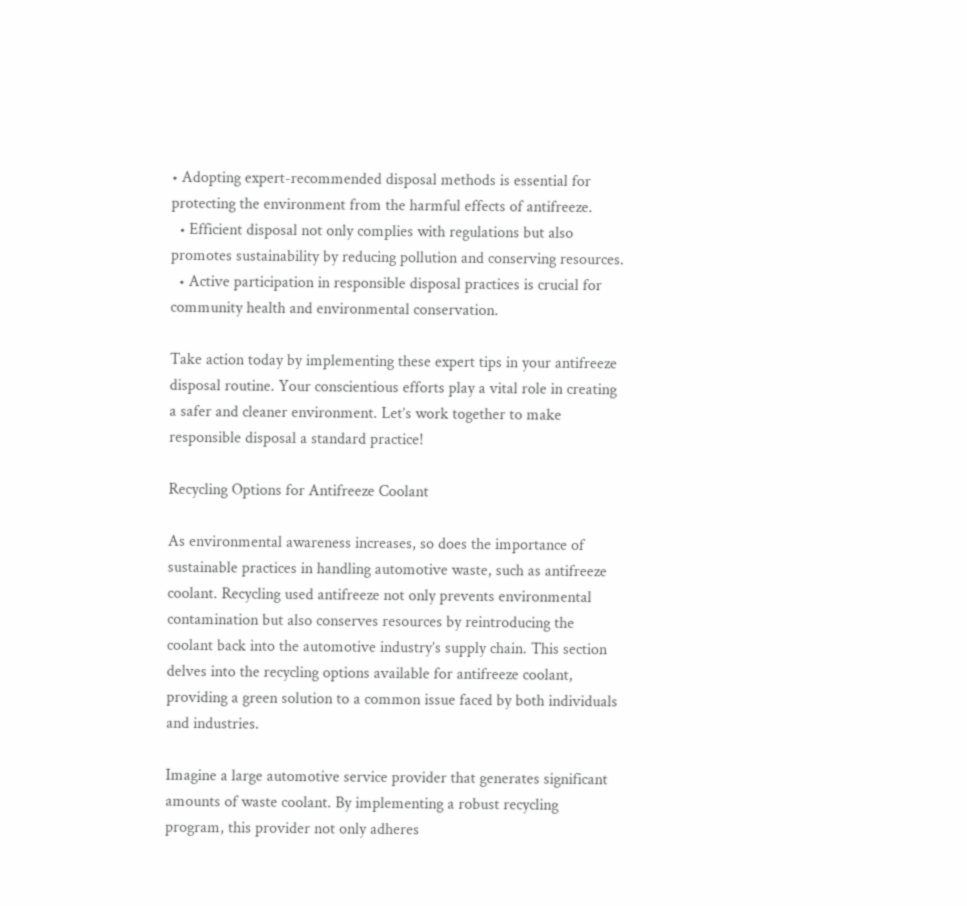• Adopting expert-recommended disposal methods is essential for protecting the environment from the harmful effects of antifreeze.
  • Efficient disposal not only complies with regulations but also promotes sustainability by reducing pollution and conserving resources.
  • Active participation in responsible disposal practices is crucial for community health and environmental conservation.

Take action today by implementing these expert tips in your antifreeze disposal routine. Your conscientious efforts play a vital role in creating a safer and cleaner environment. Let’s work together to make responsible disposal a standard practice!

Recycling Options for Antifreeze Coolant

As environmental awareness increases, so does the importance of sustainable practices in handling automotive waste, such as antifreeze coolant. Recycling used antifreeze not only prevents environmental contamination but also conserves resources by reintroducing the coolant back into the automotive industry’s supply chain. This section delves into the recycling options available for antifreeze coolant, providing a green solution to a common issue faced by both individuals and industries.

Imagine a large automotive service provider that generates significant amounts of waste coolant. By implementing a robust recycling program, this provider not only adheres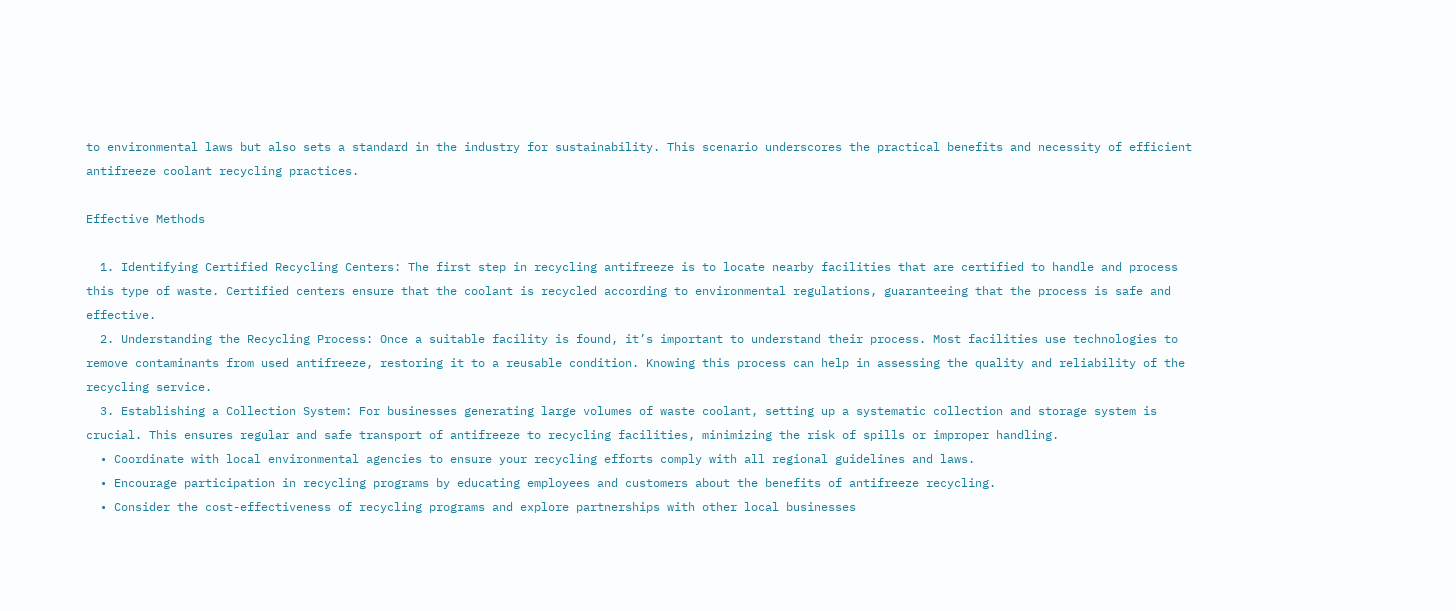to environmental laws but also sets a standard in the industry for sustainability. This scenario underscores the practical benefits and necessity of efficient antifreeze coolant recycling practices.

Effective Methods

  1. Identifying Certified Recycling Centers: The first step in recycling antifreeze is to locate nearby facilities that are certified to handle and process this type of waste. Certified centers ensure that the coolant is recycled according to environmental regulations, guaranteeing that the process is safe and effective.
  2. Understanding the Recycling Process: Once a suitable facility is found, it’s important to understand their process. Most facilities use technologies to remove contaminants from used antifreeze, restoring it to a reusable condition. Knowing this process can help in assessing the quality and reliability of the recycling service.
  3. Establishing a Collection System: For businesses generating large volumes of waste coolant, setting up a systematic collection and storage system is crucial. This ensures regular and safe transport of antifreeze to recycling facilities, minimizing the risk of spills or improper handling.
  • Coordinate with local environmental agencies to ensure your recycling efforts comply with all regional guidelines and laws.
  • Encourage participation in recycling programs by educating employees and customers about the benefits of antifreeze recycling.
  • Consider the cost-effectiveness of recycling programs and explore partnerships with other local businesses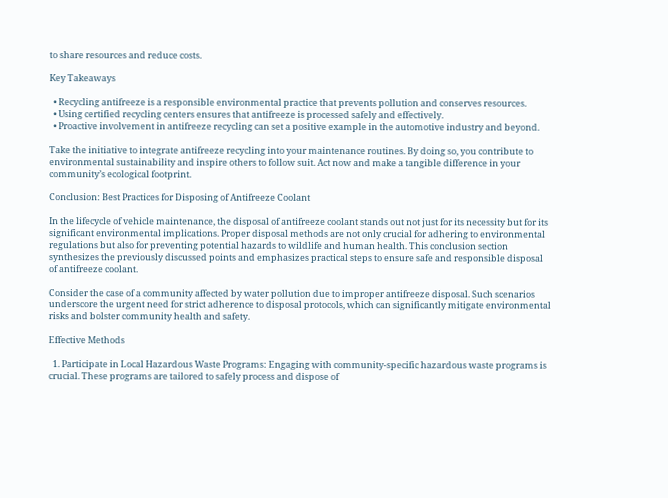to share resources and reduce costs.

Key Takeaways

  • Recycling antifreeze is a responsible environmental practice that prevents pollution and conserves resources.
  • Using certified recycling centers ensures that antifreeze is processed safely and effectively.
  • Proactive involvement in antifreeze recycling can set a positive example in the automotive industry and beyond.

Take the initiative to integrate antifreeze recycling into your maintenance routines. By doing so, you contribute to environmental sustainability and inspire others to follow suit. Act now and make a tangible difference in your community’s ecological footprint.

Conclusion: Best Practices for Disposing of Antifreeze Coolant

In the lifecycle of vehicle maintenance, the disposal of antifreeze coolant stands out not just for its necessity but for its significant environmental implications. Proper disposal methods are not only crucial for adhering to environmental regulations but also for preventing potential hazards to wildlife and human health. This conclusion section synthesizes the previously discussed points and emphasizes practical steps to ensure safe and responsible disposal of antifreeze coolant.

Consider the case of a community affected by water pollution due to improper antifreeze disposal. Such scenarios underscore the urgent need for strict adherence to disposal protocols, which can significantly mitigate environmental risks and bolster community health and safety.

Effective Methods

  1. Participate in Local Hazardous Waste Programs: Engaging with community-specific hazardous waste programs is crucial. These programs are tailored to safely process and dispose of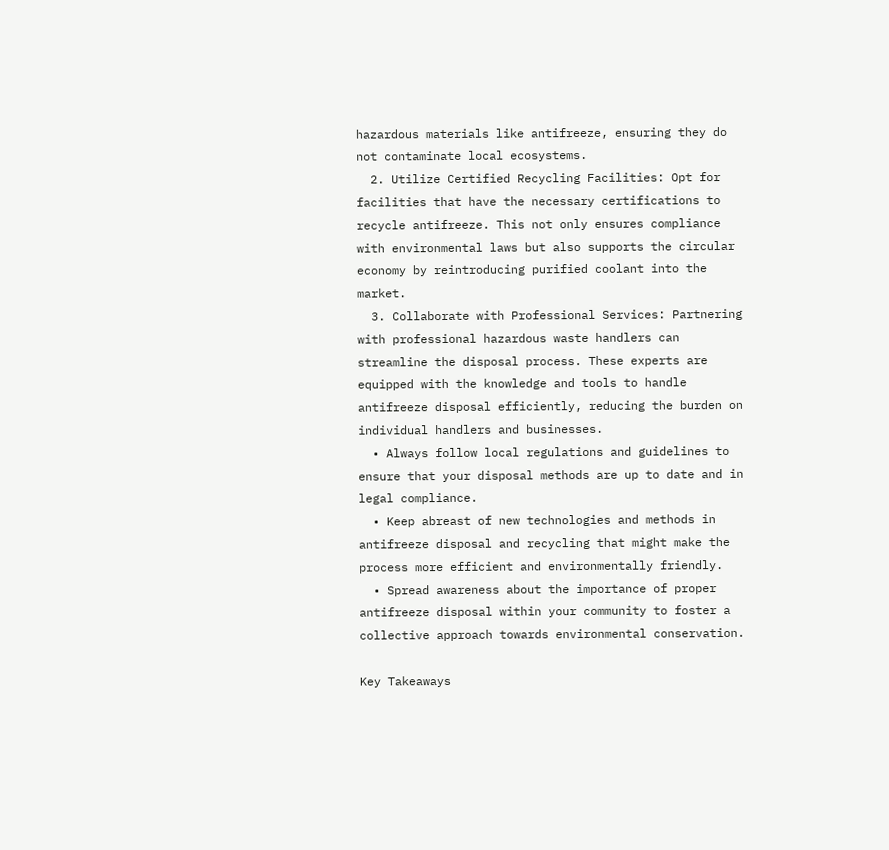hazardous materials like antifreeze, ensuring they do not contaminate local ecosystems.
  2. Utilize Certified Recycling Facilities: Opt for facilities that have the necessary certifications to recycle antifreeze. This not only ensures compliance with environmental laws but also supports the circular economy by reintroducing purified coolant into the market.
  3. Collaborate with Professional Services: Partnering with professional hazardous waste handlers can streamline the disposal process. These experts are equipped with the knowledge and tools to handle antifreeze disposal efficiently, reducing the burden on individual handlers and businesses.
  • Always follow local regulations and guidelines to ensure that your disposal methods are up to date and in legal compliance.
  • Keep abreast of new technologies and methods in antifreeze disposal and recycling that might make the process more efficient and environmentally friendly.
  • Spread awareness about the importance of proper antifreeze disposal within your community to foster a collective approach towards environmental conservation.

Key Takeaways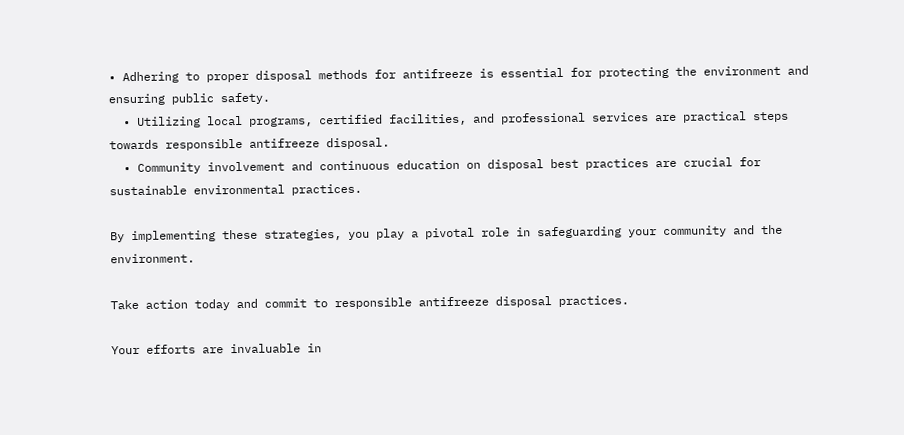• Adhering to proper disposal methods for antifreeze is essential for protecting the environment and ensuring public safety.
  • Utilizing local programs, certified facilities, and professional services are practical steps towards responsible antifreeze disposal.
  • Community involvement and continuous education on disposal best practices are crucial for sustainable environmental practices.

By implementing these strategies, you play a pivotal role in safeguarding your community and the environment.

Take action today and commit to responsible antifreeze disposal practices.

Your efforts are invaluable in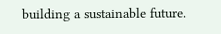building a sustainable future.